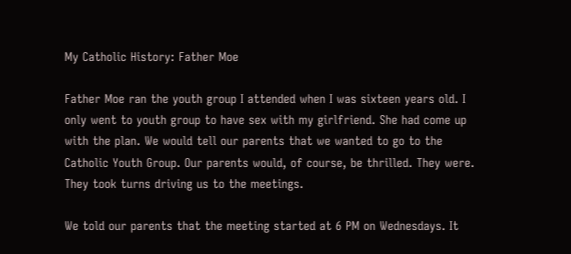My Catholic History: Father Moe

Father Moe ran the youth group I attended when I was sixteen years old. I only went to youth group to have sex with my girlfriend. She had come up with the plan. We would tell our parents that we wanted to go to the Catholic Youth Group. Our parents would, of course, be thrilled. They were. They took turns driving us to the meetings.

We told our parents that the meeting started at 6 PM on Wednesdays. It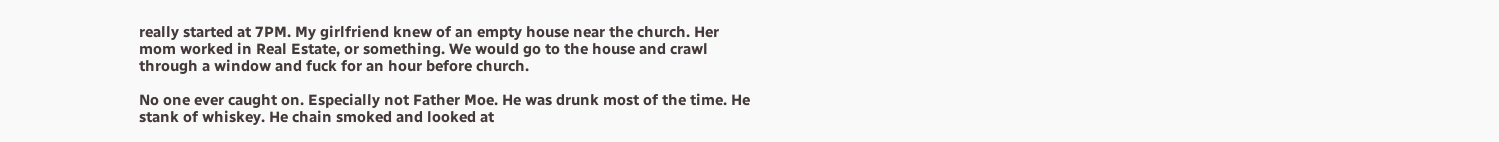really started at 7PM. My girlfriend knew of an empty house near the church. Her mom worked in Real Estate, or something. We would go to the house and crawl through a window and fuck for an hour before church.

No one ever caught on. Especially not Father Moe. He was drunk most of the time. He stank of whiskey. He chain smoked and looked at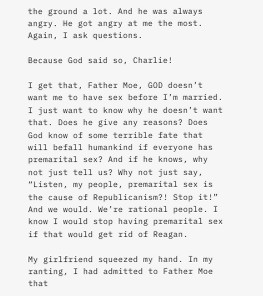the ground a lot. And he was always angry. He got angry at me the most. Again, I ask questions.

Because God said so, Charlie!

I get that, Father Moe, GOD doesn’t want me to have sex before I’m married. I just want to know why he doesn’t want that. Does he give any reasons? Does God know of some terrible fate that will befall humankind if everyone has premarital sex? And if he knows, why not just tell us? Why not just say, “Listen, my people, premarital sex is the cause of Republicanism?! Stop it!” And we would. We’re rational people. I know I would stop having premarital sex if that would get rid of Reagan.

My girlfriend squeezed my hand. In my ranting, I had admitted to Father Moe that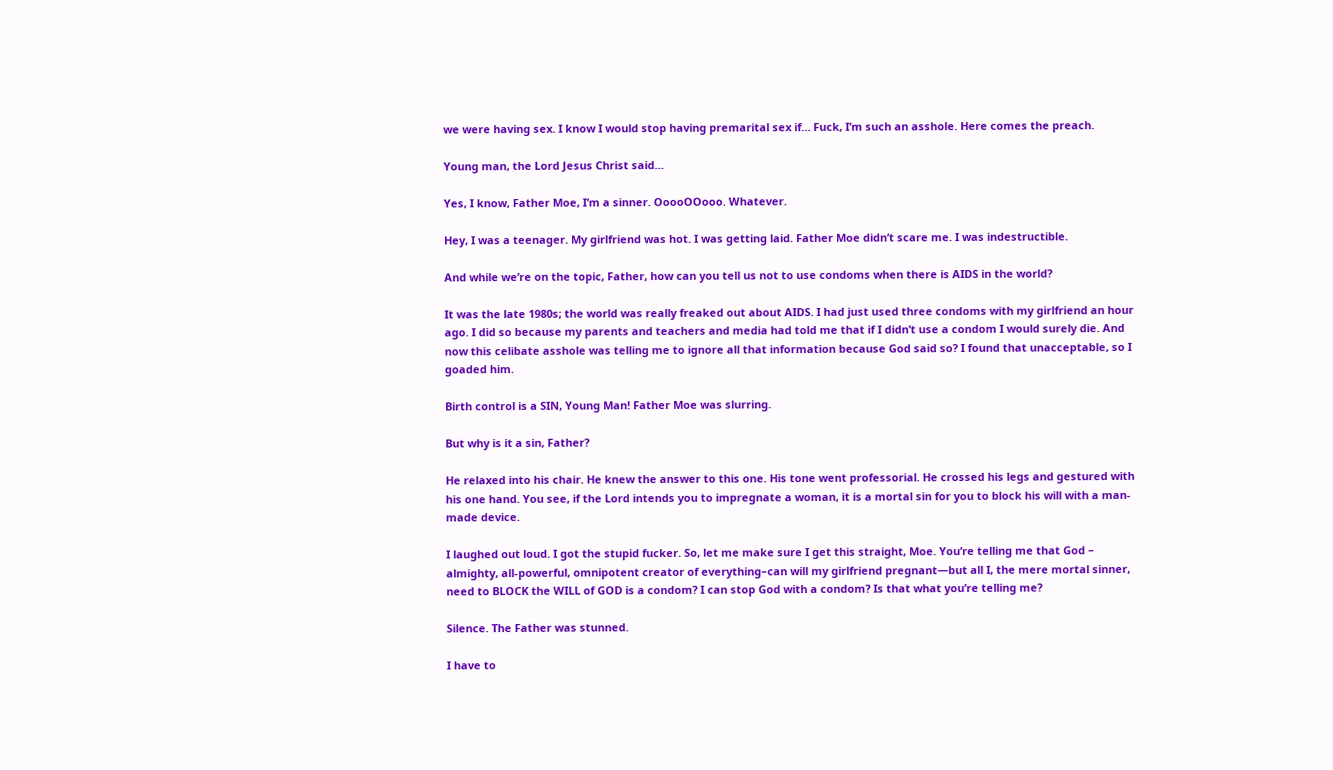we were having sex. I know I would stop having premarital sex if… Fuck, I’m such an asshole. Here comes the preach.

Young man, the Lord Jesus Christ said…

Yes, I know, Father Moe, I’m a sinner. OoooOOooo. Whatever.

Hey, I was a teenager. My girlfriend was hot. I was getting laid. Father Moe didn’t scare me. I was indestructible.

And while we’re on the topic, Father, how can you tell us not to use condoms when there is AIDS in the world?

It was the late 1980s; the world was really freaked out about AIDS. I had just used three condoms with my girlfriend an hour ago. I did so because my parents and teachers and media had told me that if I didn’t use a condom I would surely die. And now this celibate asshole was telling me to ignore all that information because God said so? I found that unacceptable, so I goaded him.

Birth control is a SIN, Young Man! Father Moe was slurring.

But why is it a sin, Father?

He relaxed into his chair. He knew the answer to this one. His tone went professorial. He crossed his legs and gestured with his one hand. You see, if the Lord intends you to impregnate a woman, it is a mortal sin for you to block his will with a man-made device.

I laughed out loud. I got the stupid fucker. So, let me make sure I get this straight, Moe. You’re telling me that God – almighty, all-powerful, omnipotent creator of everything–can will my girlfriend pregnant—but all I, the mere mortal sinner, need to BLOCK the WILL of GOD is a condom? I can stop God with a condom? Is that what you’re telling me?

Silence. The Father was stunned.

I have to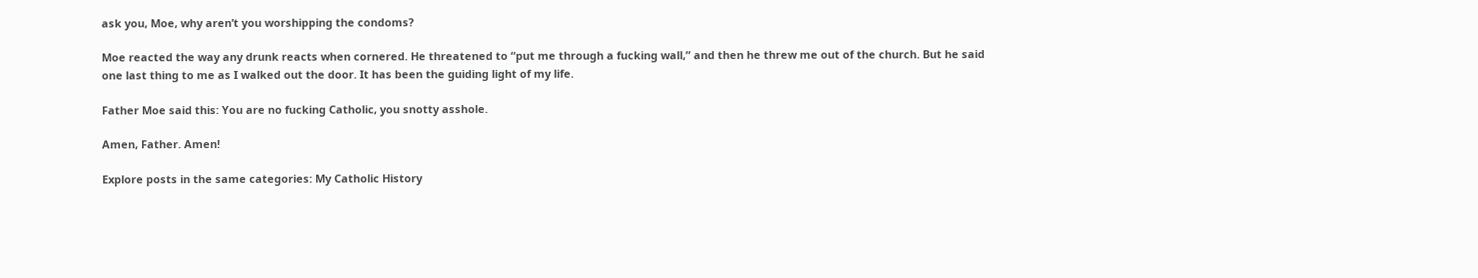ask you, Moe, why aren’t you worshipping the condoms?

Moe reacted the way any drunk reacts when cornered. He threatened to “put me through a fucking wall,” and then he threw me out of the church. But he said one last thing to me as I walked out the door. It has been the guiding light of my life.

Father Moe said this: You are no fucking Catholic, you snotty asshole.

Amen, Father. Amen!

Explore posts in the same categories: My Catholic History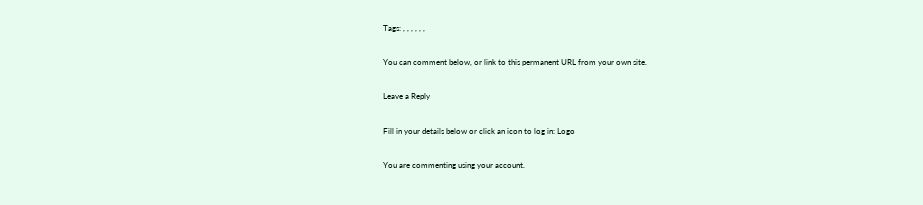Tags: , , , , , ,

You can comment below, or link to this permanent URL from your own site.

Leave a Reply

Fill in your details below or click an icon to log in: Logo

You are commenting using your account.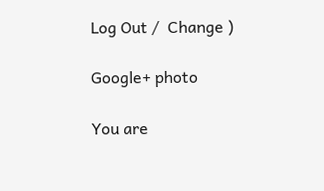Log Out /  Change )

Google+ photo

You are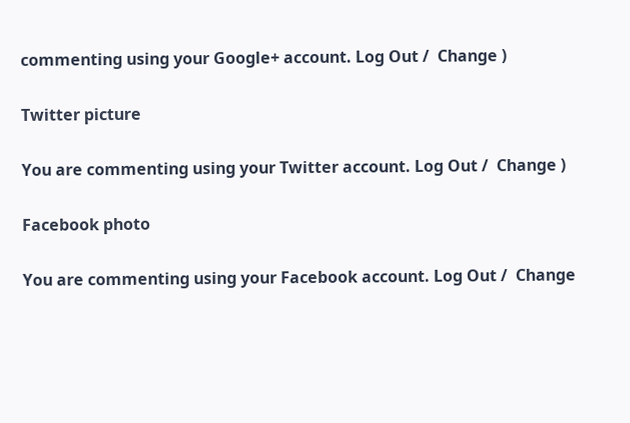commenting using your Google+ account. Log Out /  Change )

Twitter picture

You are commenting using your Twitter account. Log Out /  Change )

Facebook photo

You are commenting using your Facebook account. Log Out /  Change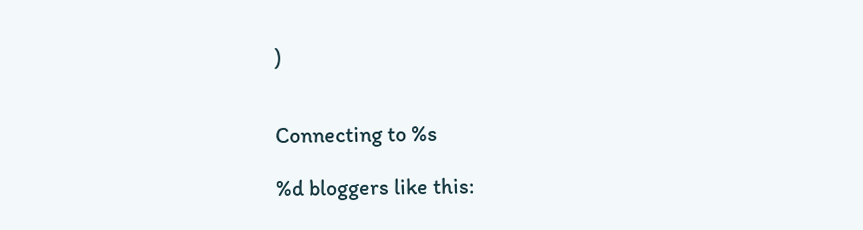)


Connecting to %s

%d bloggers like this: